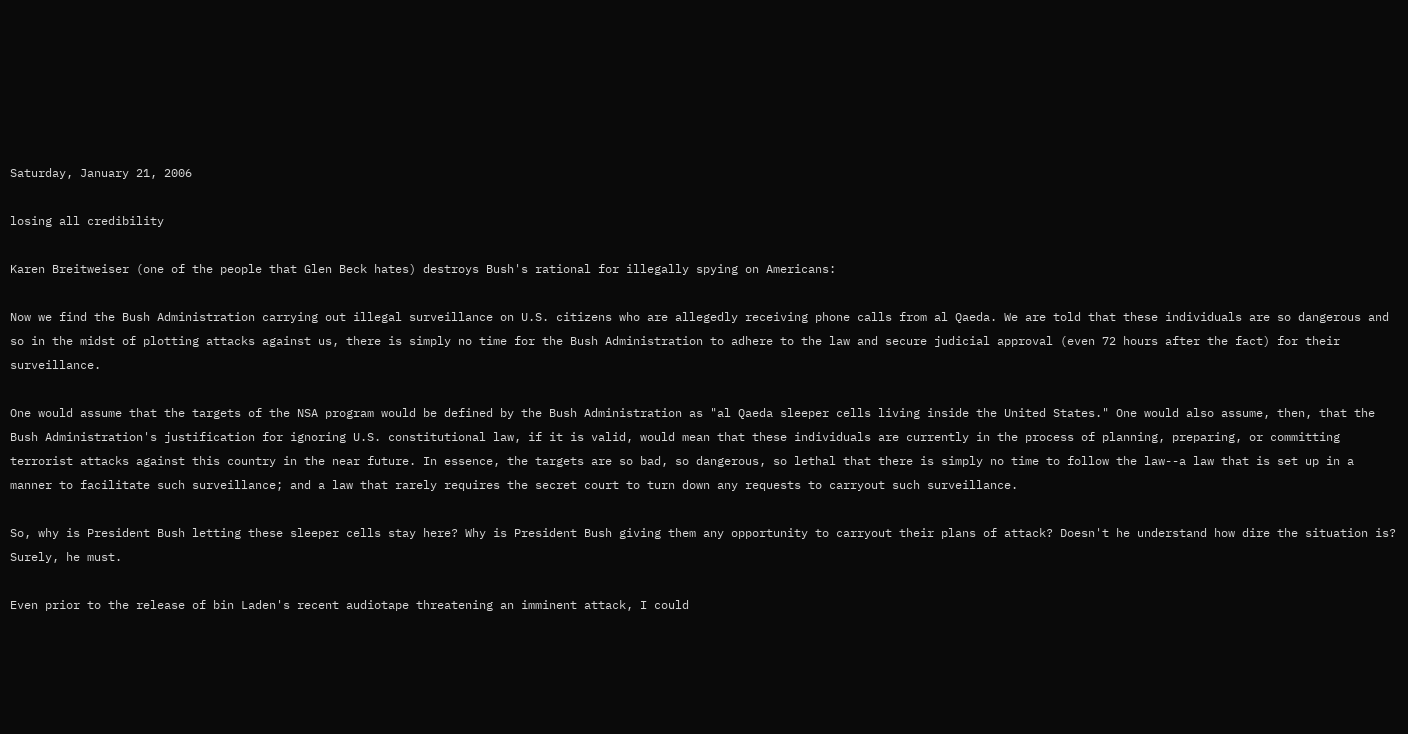Saturday, January 21, 2006

losing all credibility

Karen Breitweiser (one of the people that Glen Beck hates) destroys Bush's rational for illegally spying on Americans:

Now we find the Bush Administration carrying out illegal surveillance on U.S. citizens who are allegedly receiving phone calls from al Qaeda. We are told that these individuals are so dangerous and so in the midst of plotting attacks against us, there is simply no time for the Bush Administration to adhere to the law and secure judicial approval (even 72 hours after the fact) for their surveillance.

One would assume that the targets of the NSA program would be defined by the Bush Administration as "al Qaeda sleeper cells living inside the United States." One would also assume, then, that the Bush Administration's justification for ignoring U.S. constitutional law, if it is valid, would mean that these individuals are currently in the process of planning, preparing, or committing terrorist attacks against this country in the near future. In essence, the targets are so bad, so dangerous, so lethal that there is simply no time to follow the law--a law that is set up in a manner to facilitate such surveillance; and a law that rarely requires the secret court to turn down any requests to carryout such surveillance.

So, why is President Bush letting these sleeper cells stay here? Why is President Bush giving them any opportunity to carryout their plans of attack? Doesn't he understand how dire the situation is? Surely, he must.

Even prior to the release of bin Laden's recent audiotape threatening an imminent attack, I could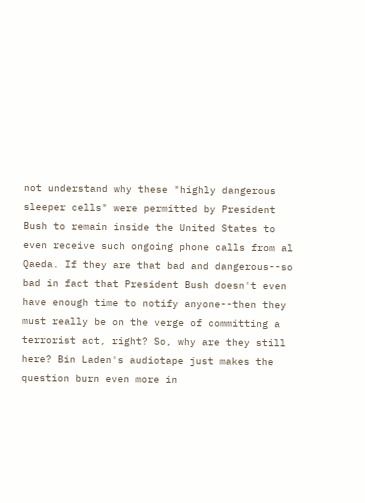not understand why these "highly dangerous sleeper cells" were permitted by President Bush to remain inside the United States to even receive such ongoing phone calls from al Qaeda. If they are that bad and dangerous--so bad in fact that President Bush doesn't even have enough time to notify anyone--then they must really be on the verge of committing a terrorist act, right? So, why are they still here? Bin Laden's audiotape just makes the question burn even more in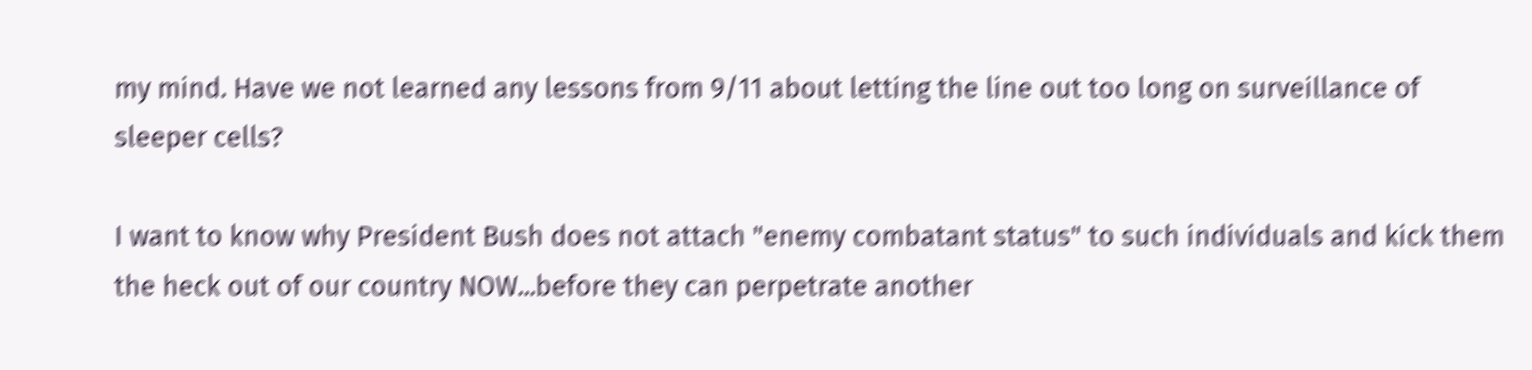my mind. Have we not learned any lessons from 9/11 about letting the line out too long on surveillance of sleeper cells?

I want to know why President Bush does not attach "enemy combatant status" to such individuals and kick them the heck out of our country NOW...before they can perpetrate another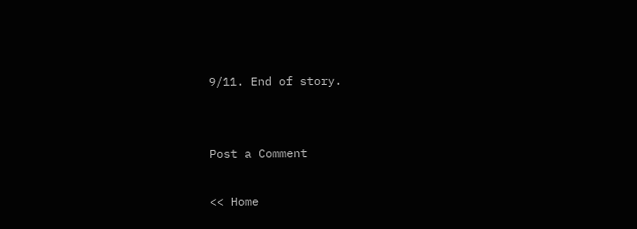9/11. End of story.


Post a Comment

<< Home